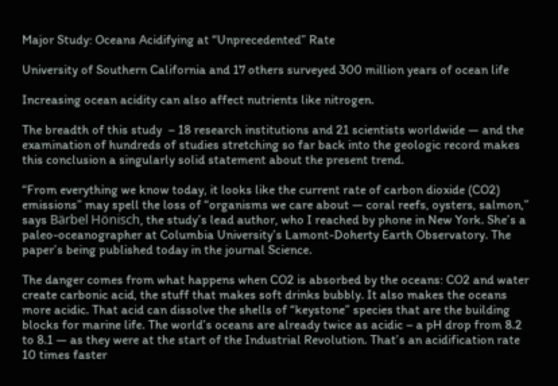Major Study: Oceans Acidifying at “Unprecedented” Rate

University of Southern California and 17 others surveyed 300 million years of ocean life

Increasing ocean acidity can also affect nutrients like nitrogen.

The breadth of this study  – 18 research institutions and 21 scientists worldwide — and the examination of hundreds of studies stretching so far back into the geologic record makes this conclusion a singularly solid statement about the present trend.

“From everything we know today, it looks like the current rate of carbon dioxide (CO2) emissions” may spell the loss of “organisms we care about — coral reefs, oysters, salmon,” says Bärbel Hönisch, the study’s lead author, who I reached by phone in New York. She’s a paleo-oceanographer at Columbia University’s Lamont-Doherty Earth Observatory. The paper’s being published today in the journal Science.

The danger comes from what happens when CO2 is absorbed by the oceans: CO2 and water create carbonic acid, the stuff that makes soft drinks bubbly. It also makes the oceans more acidic. That acid can dissolve the shells of “keystone” species that are the building blocks for marine life. The world’s oceans are already twice as acidic – a pH drop from 8.2 to 8.1 — as they were at the start of the Industrial Revolution. That’s an acidification rate 10 times faster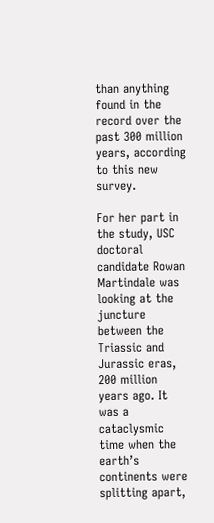than anything found in the record over the past 300 million years, according to this new survey.

For her part in the study, USC doctoral candidate Rowan Martindale was looking at the juncture between the Triassic and Jurassic eras, 200 million years ago. It was a cataclysmic time when the earth’s continents were splitting apart,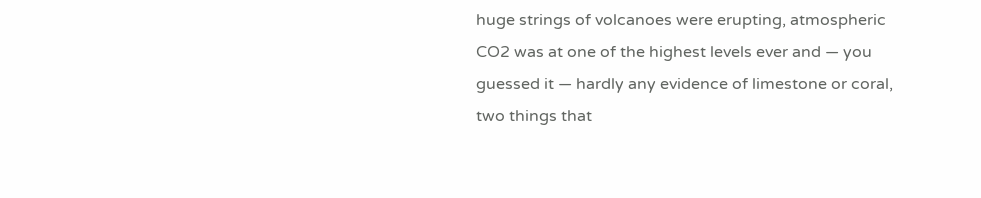huge strings of volcanoes were erupting, atmospheric CO2 was at one of the highest levels ever and — you guessed it — hardly any evidence of limestone or coral, two things that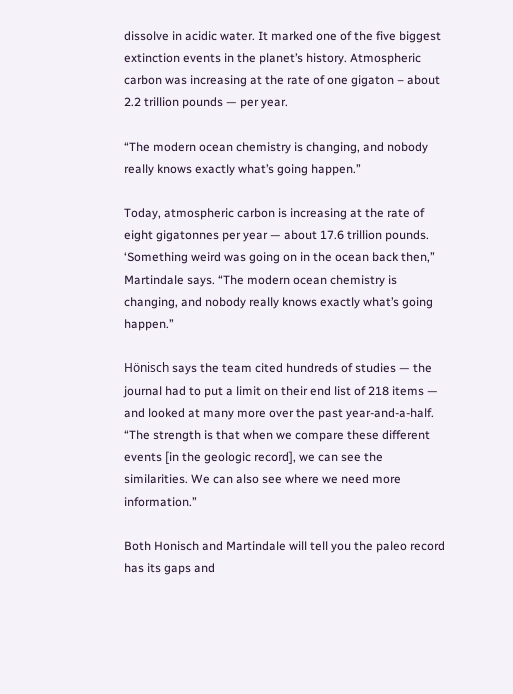dissolve in acidic water. It marked one of the five biggest extinction events in the planet’s history. Atmospheric carbon was increasing at the rate of one gigaton – about 2.2 trillion pounds — per year.

“The modern ocean chemistry is changing, and nobody really knows exactly what’s going happen.”

Today, atmospheric carbon is increasing at the rate of eight gigatonnes per year — about 17.6 trillion pounds. ‘Something weird was going on in the ocean back then,” Martindale says. “The modern ocean chemistry is changing, and nobody really knows exactly what’s going happen.”

Hönisch says the team cited hundreds of studies — the journal had to put a limit on their end list of 218 items — and looked at many more over the past year-and-a-half. “The strength is that when we compare these different events [in the geologic record], we can see the similarities. We can also see where we need more information.”

Both Honisch and Martindale will tell you the paleo record has its gaps and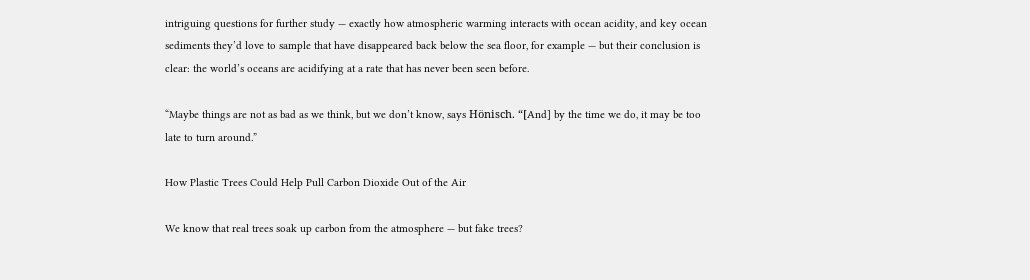intriguing questions for further study — exactly how atmospheric warming interacts with ocean acidity, and key ocean sediments they’d love to sample that have disappeared back below the sea floor, for example — but their conclusion is clear: the world’s oceans are acidifying at a rate that has never been seen before.

“Maybe things are not as bad as we think, but we don’t know, says Hönisch. “[And] by the time we do, it may be too late to turn around.”

How Plastic Trees Could Help Pull Carbon Dioxide Out of the Air

We know that real trees soak up carbon from the atmosphere — but fake trees?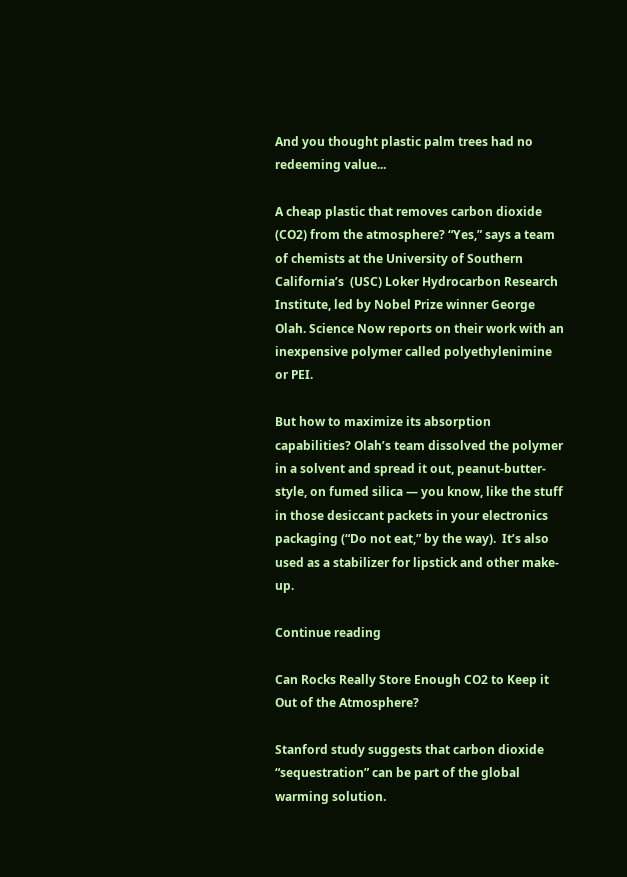And you thought plastic palm trees had no redeeming value...

A cheap plastic that removes carbon dioxide (CO2) from the atmosphere? “Yes,” says a team of chemists at the University of Southern California’s  (USC) Loker Hydrocarbon Research Institute, led by Nobel Prize winner George Olah. Science Now reports on their work with an inexpensive polymer called polyethylenimine or PEI.

But how to maximize its absorption capabilities? Olah’s team dissolved the polymer in a solvent and spread it out, peanut-butter-style, on fumed silica — you know, like the stuff in those desiccant packets in your electronics packaging (“Do not eat,” by the way).  It’s also used as a stabilizer for lipstick and other make-up.

Continue reading

Can Rocks Really Store Enough CO2 to Keep it Out of the Atmosphere?

Stanford study suggests that carbon dioxide “sequestration” can be part of the global warming solution.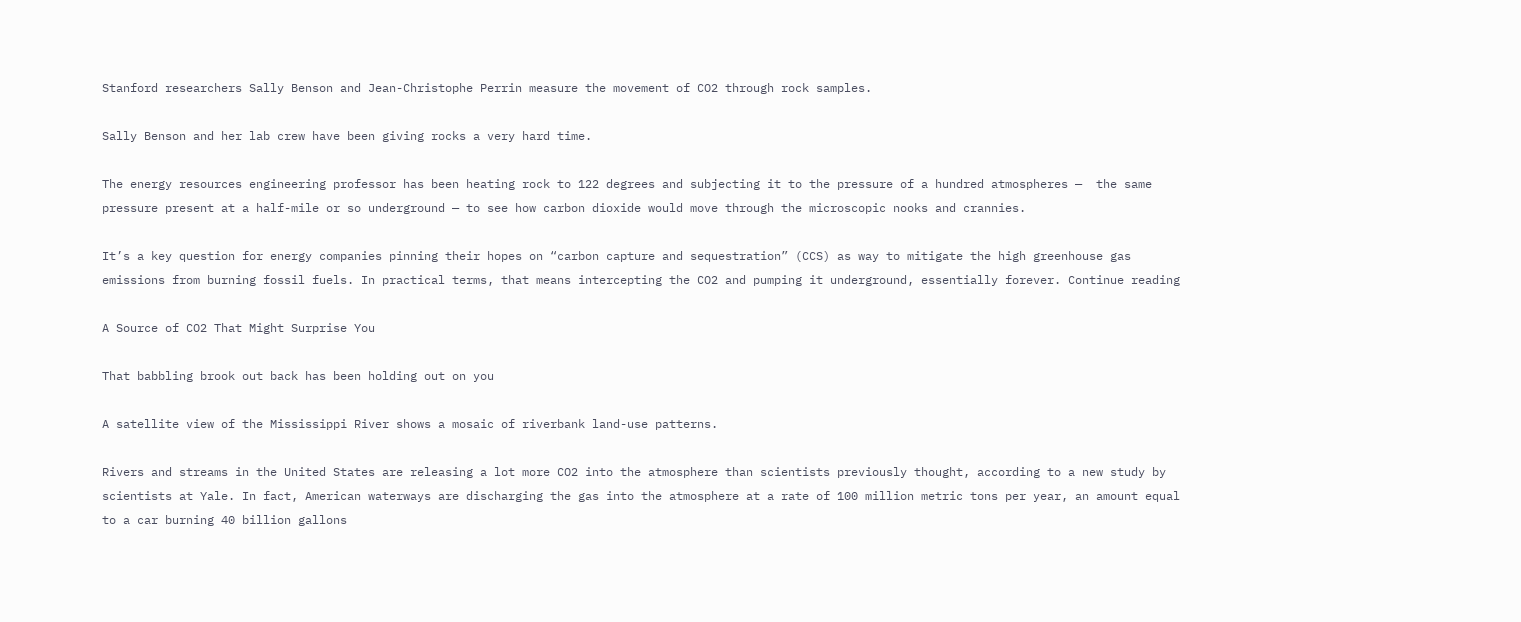Stanford researchers Sally Benson and Jean-Christophe Perrin measure the movement of CO2 through rock samples.

Sally Benson and her lab crew have been giving rocks a very hard time.

The energy resources engineering professor has been heating rock to 122 degrees and subjecting it to the pressure of a hundred atmospheres —  the same pressure present at a half-mile or so underground — to see how carbon dioxide would move through the microscopic nooks and crannies.

It’s a key question for energy companies pinning their hopes on “carbon capture and sequestration” (CCS) as way to mitigate the high greenhouse gas emissions from burning fossil fuels. In practical terms, that means intercepting the CO2 and pumping it underground, essentially forever. Continue reading

A Source of CO2 That Might Surprise You

That babbling brook out back has been holding out on you

A satellite view of the Mississippi River shows a mosaic of riverbank land-use patterns.

Rivers and streams in the United States are releasing a lot more CO2 into the atmosphere than scientists previously thought, according to a new study by scientists at Yale. In fact, American waterways are discharging the gas into the atmosphere at a rate of 100 million metric tons per year, an amount equal to a car burning 40 billion gallons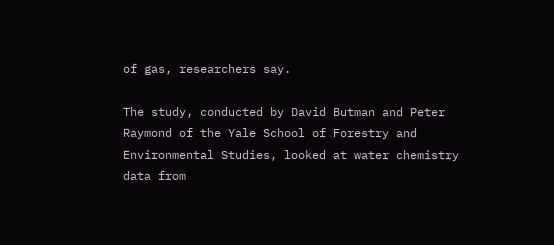of gas, researchers say.

The study, conducted by David Butman and Peter Raymond of the Yale School of Forestry and Environmental Studies, looked at water chemistry data from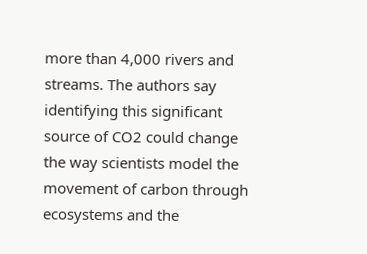more than 4,000 rivers and streams. The authors say identifying this significant source of CO2 could change the way scientists model the movement of carbon through ecosystems and the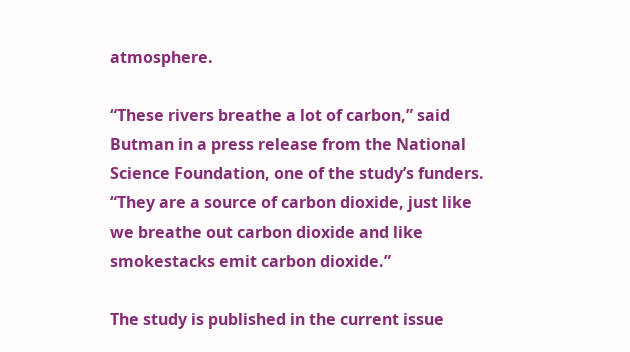atmosphere.

“These rivers breathe a lot of carbon,” said Butman in a press release from the National Science Foundation, one of the study’s funders. “They are a source of carbon dioxide, just like we breathe out carbon dioxide and like smokestacks emit carbon dioxide.”

The study is published in the current issue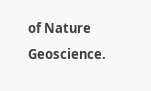of Nature Geoscience.